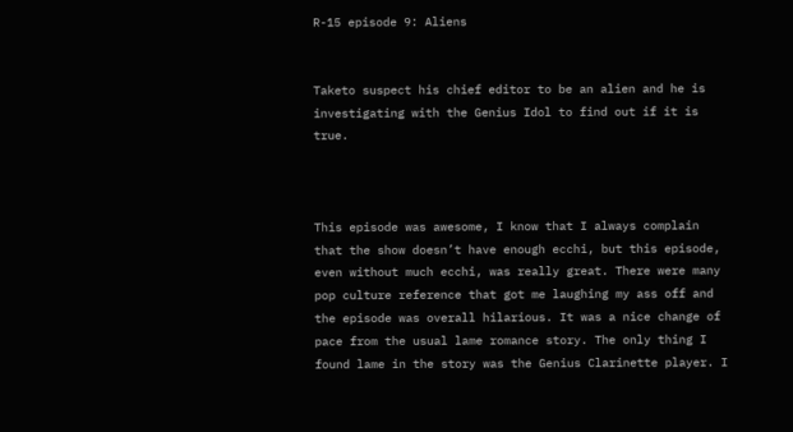R-15 episode 9: Aliens


Taketo suspect his chief editor to be an alien and he is investigating with the Genius Idol to find out if it is true.



This episode was awesome, I know that I always complain that the show doesn’t have enough ecchi, but this episode, even without much ecchi, was really great. There were many pop culture reference that got me laughing my ass off and the episode was overall hilarious. It was a nice change of pace from the usual lame romance story. The only thing I found lame in the story was the Genius Clarinette player. I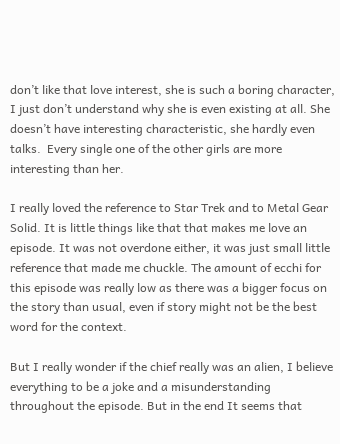don’t like that love interest, she is such a boring character, I just don’t understand why she is even existing at all. She doesn’t have interesting characteristic, she hardly even talks.  Every single one of the other girls are more interesting than her.

I really loved the reference to Star Trek and to Metal Gear Solid. It is little things like that that makes me love an episode. It was not overdone either, it was just small little reference that made me chuckle. The amount of ecchi for this episode was really low as there was a bigger focus on the story than usual, even if story might not be the best word for the context.

But I really wonder if the chief really was an alien, I believe everything to be a joke and a misunderstanding throughout the episode. But in the end It seems that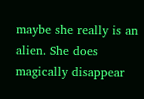maybe she really is an alien. She does magically disappear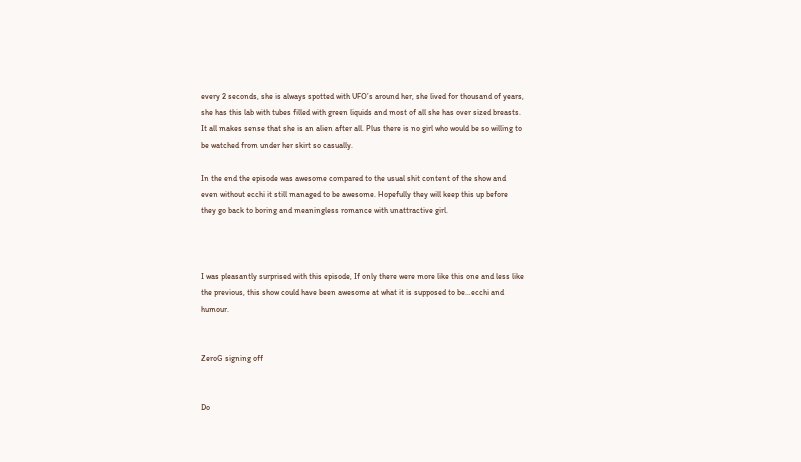every 2 seconds, she is always spotted with UFO’s around her, she lived for thousand of years, she has this lab with tubes filled with green liquids and most of all she has over sized breasts. It all makes sense that she is an alien after all. Plus there is no girl who would be so willing to be watched from under her skirt so casually.

In the end the episode was awesome compared to the usual shit content of the show and even without ecchi it still managed to be awesome. Hopefully they will keep this up before they go back to boring and meaningless romance with unattractive girl.



I was pleasantly surprised with this episode, If only there were more like this one and less like the previous, this show could have been awesome at what it is supposed to be…ecchi and humour.


ZeroG signing off


Do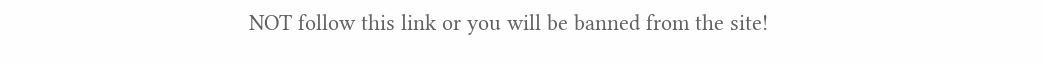NOT follow this link or you will be banned from the site!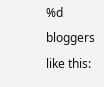%d bloggers like this: